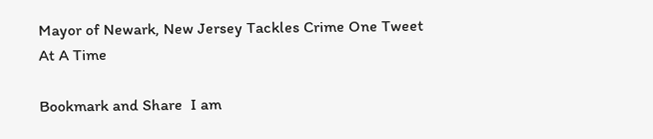Mayor of Newark, New Jersey Tackles Crime One Tweet At A Time

Bookmark and Share  I am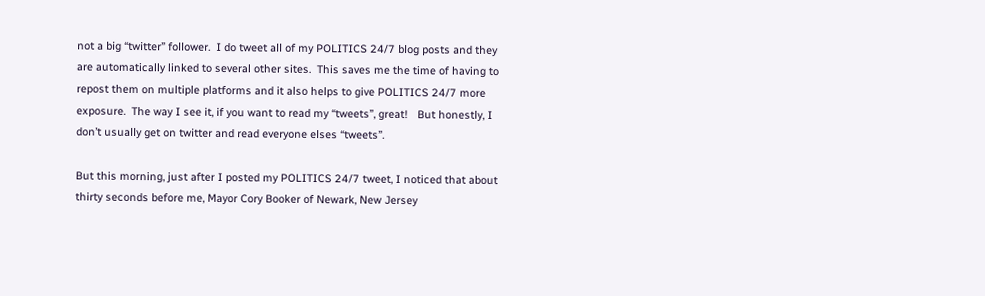not a big “twitter” follower.  I do tweet all of my POLITICS 24/7 blog posts and they are automatically linked to several other sites.  This saves me the time of having to repost them on multiple platforms and it also helps to give POLITICS 24/7 more exposure.  The way I see it, if you want to read my “tweets”, great!   But honestly, I don’t usually get on twitter and read everyone elses “tweets”.

But this morning, just after I posted my POLITICS 24/7 tweet, I noticed that about thirty seconds before me, Mayor Cory Booker of Newark, New Jersey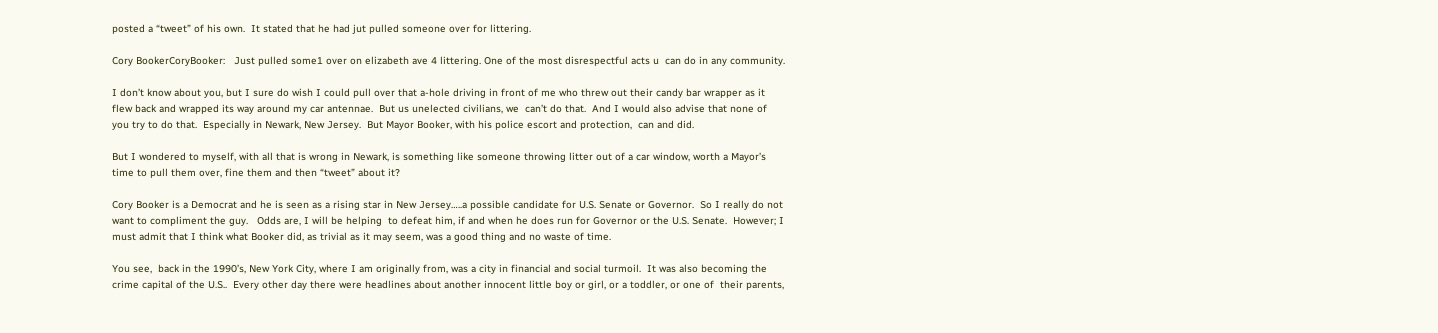posted a “tweet” of his own.  It stated that he had jut pulled someone over for littering.

Cory BookerCoryBooker:   Just pulled some1 over on elizabeth ave 4 littering. One of the most disrespectful acts u  can do in any community.

I don’t know about you, but I sure do wish I could pull over that a-hole driving in front of me who threw out their candy bar wrapper as it flew back and wrapped its way around my car antennae.  But us unelected civilians, we  can’t do that.  And I would also advise that none of you try to do that.  Especially in Newark, New Jersey.  But Mayor Booker, with his police escort and protection,  can and did.

But I wondered to myself, with all that is wrong in Newark, is something like someone throwing litter out of a car window, worth a Mayor’s time to pull them over, fine them and then “tweet” about it?

Cory Booker is a Democrat and he is seen as a rising star in New Jersey…..a possible candidate for U.S. Senate or Governor.  So I really do not want to compliment the guy.   Odds are, I will be helping  to defeat him, if and when he does run for Governor or the U.S. Senate.  However; I must admit that I think what Booker did, as trivial as it may seem, was a good thing and no waste of time.

You see,  back in the 1990’s, New York City, where I am originally from, was a city in financial and social turmoil.  It was also becoming the crime capital of the U.S..  Every other day there were headlines about another innocent little boy or girl, or a toddler, or one of  their parents,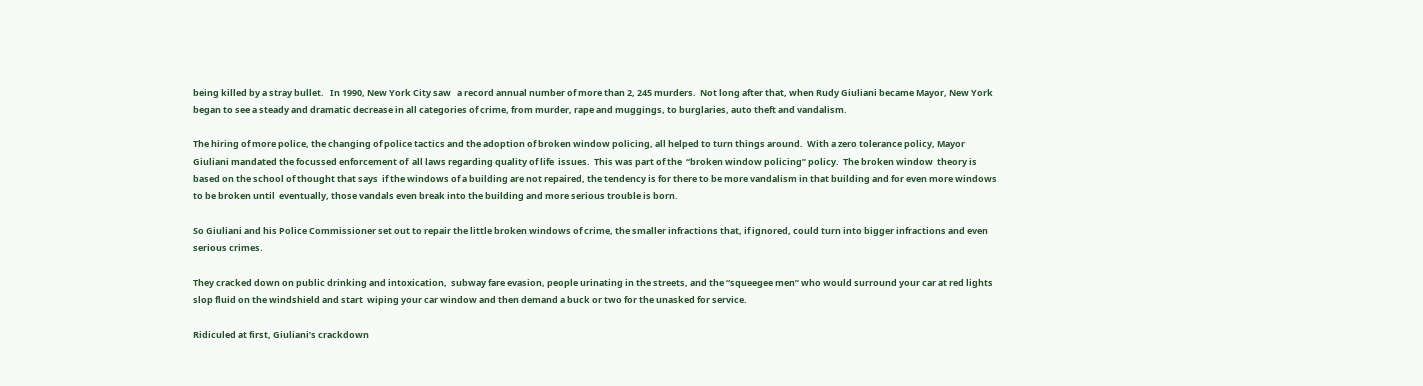being killed by a stray bullet.   In 1990, New York City saw   a record annual number of more than 2, 245 murders.  Not long after that, when Rudy Giuliani became Mayor, New York began to see a steady and dramatic decrease in all categories of crime, from murder, rape and muggings, to burglaries, auto theft and vandalism.

The hiring of more police, the changing of police tactics and the adoption of broken window policing, all helped to turn things around.  With a zero tolerance policy, Mayor Giuliani mandated the focussed enforcement of  all laws regarding quality of life  issues.  This was part of the  “broken window policing” policy.  The broken window  theory is based on the school of thought that says  if the windows of a building are not repaired, the tendency is for there to be more vandalism in that building and for even more windows to be broken until  eventually, those vandals even break into the building and more serious trouble is born.

So Giuliani and his Police Commissioner set out to repair the little broken windows of crime, the smaller infractions that, if ignored, could turn into bigger infractions and even serious crimes.

They cracked down on public drinking and intoxication,  subway fare evasion, people urinating in the streets, and the “squeegee men” who would surround your car at red lights slop fluid on the windshield and start  wiping your car window and then demand a buck or two for the unasked for service.

Ridiculed at first, Giuliani’s crackdown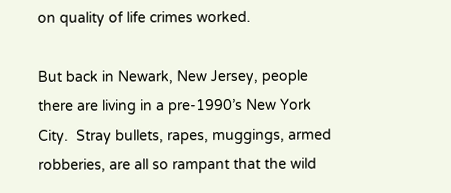on quality of life crimes worked.

But back in Newark, New Jersey, people there are living in a pre-1990’s New York City.  Stray bullets, rapes, muggings, armed robberies, are all so rampant that the wild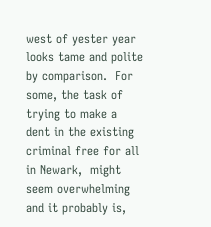west of yester year looks tame and polite by comparison.  For some, the task of trying to make a dent in the existing criminal free for all  in Newark,  might seem overwhelming and it probably is,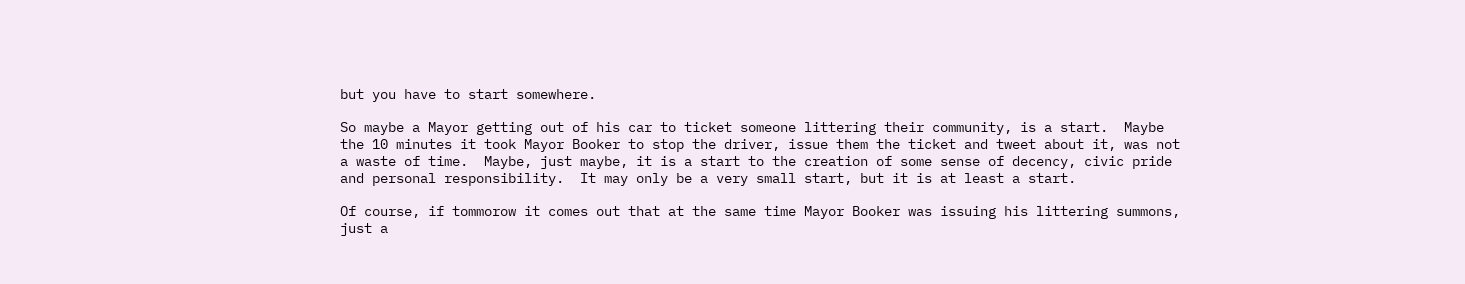but you have to start somewhere.

So maybe a Mayor getting out of his car to ticket someone littering their community, is a start.  Maybe the 10 minutes it took Mayor Booker to stop the driver, issue them the ticket and tweet about it, was not a waste of time.  Maybe, just maybe, it is a start to the creation of some sense of decency, civic pride and personal responsibility.  It may only be a very small start, but it is at least a start.

Of course, if tommorow it comes out that at the same time Mayor Booker was issuing his littering summons, just a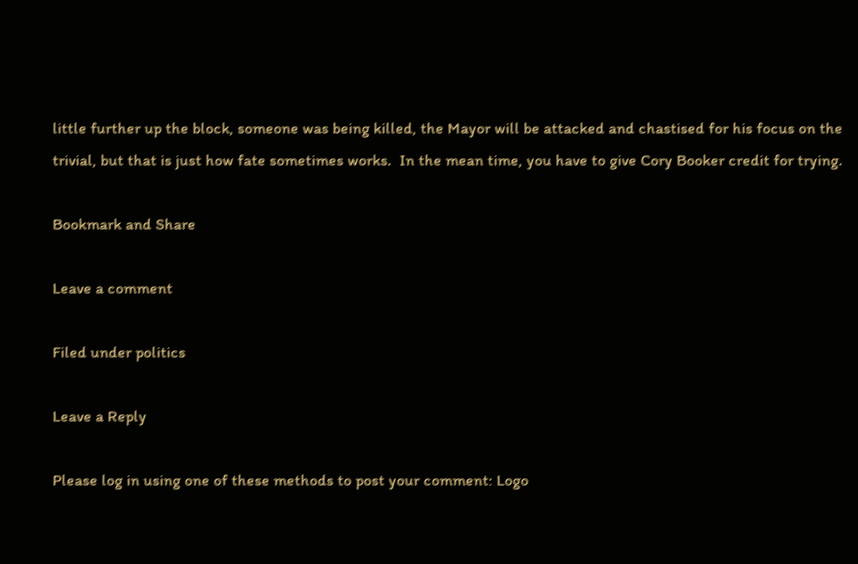little further up the block, someone was being killed, the Mayor will be attacked and chastised for his focus on the trivial, but that is just how fate sometimes works.  In the mean time, you have to give Cory Booker credit for trying.

Bookmark and Share

Leave a comment

Filed under politics

Leave a Reply

Please log in using one of these methods to post your comment: Logo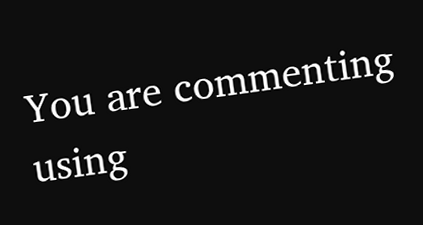You are commenting using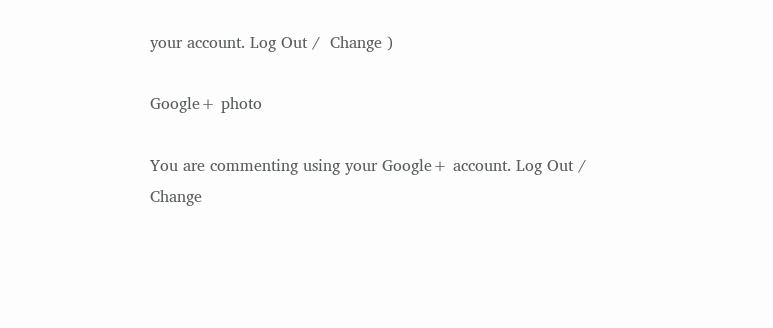your account. Log Out /  Change )

Google+ photo

You are commenting using your Google+ account. Log Out /  Change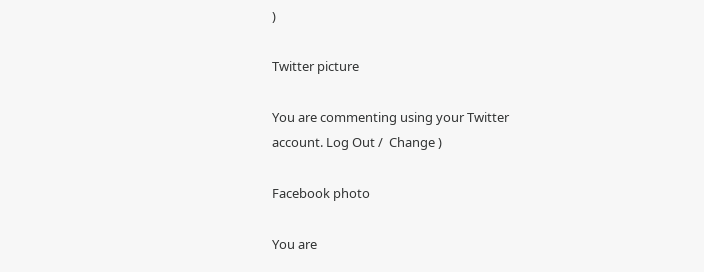)

Twitter picture

You are commenting using your Twitter account. Log Out /  Change )

Facebook photo

You are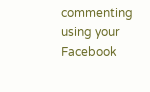commenting using your Facebook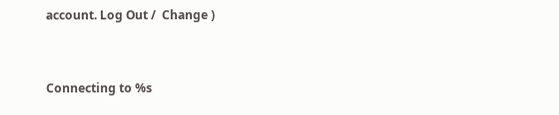account. Log Out /  Change )


Connecting to %s